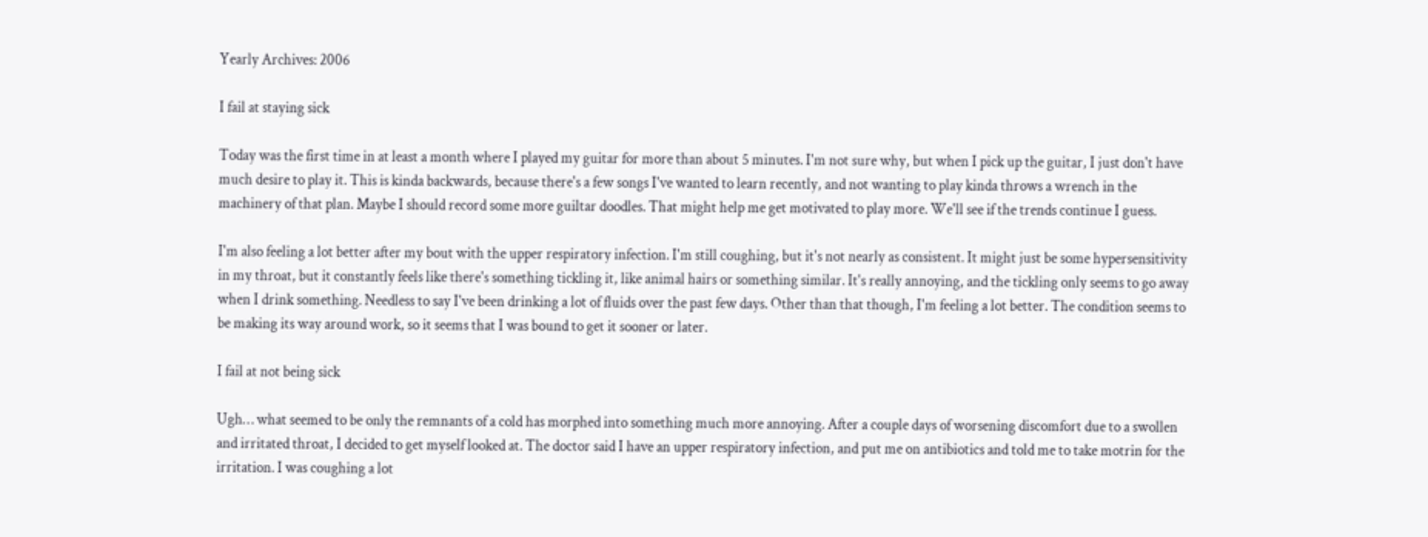Yearly Archives: 2006

I fail at staying sick

Today was the first time in at least a month where I played my guitar for more than about 5 minutes. I'm not sure why, but when I pick up the guitar, I just don't have much desire to play it. This is kinda backwards, because there's a few songs I've wanted to learn recently, and not wanting to play kinda throws a wrench in the machinery of that plan. Maybe I should record some more guiltar doodles. That might help me get motivated to play more. We'll see if the trends continue I guess.

I'm also feeling a lot better after my bout with the upper respiratory infection. I'm still coughing, but it's not nearly as consistent. It might just be some hypersensitivity in my throat, but it constantly feels like there's something tickling it, like animal hairs or something similar. It's really annoying, and the tickling only seems to go away when I drink something. Needless to say I've been drinking a lot of fluids over the past few days. Other than that though, I'm feeling a lot better. The condition seems to be making its way around work, so it seems that I was bound to get it sooner or later.

I fail at not being sick

Ugh… what seemed to be only the remnants of a cold has morphed into something much more annoying. After a couple days of worsening discomfort due to a swollen and irritated throat, I decided to get myself looked at. The doctor said I have an upper respiratory infection, and put me on antibiotics and told me to take motrin for the irritation. I was coughing a lot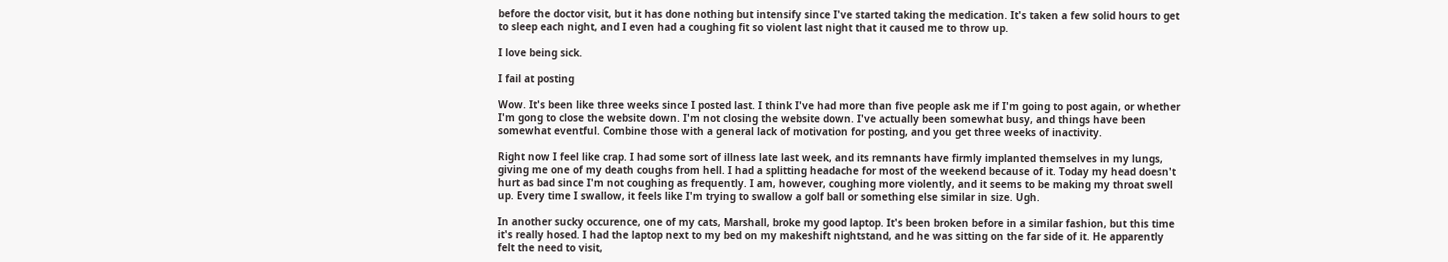before the doctor visit, but it has done nothing but intensify since I've started taking the medication. It's taken a few solid hours to get to sleep each night, and I even had a coughing fit so violent last night that it caused me to throw up.

I love being sick.

I fail at posting

Wow. It's been like three weeks since I posted last. I think I've had more than five people ask me if I'm going to post again, or whether I'm gong to close the website down. I'm not closing the website down. I've actually been somewhat busy, and things have been somewhat eventful. Combine those with a general lack of motivation for posting, and you get three weeks of inactivity.

Right now I feel like crap. I had some sort of illness late last week, and its remnants have firmly implanted themselves in my lungs, giving me one of my death coughs from hell. I had a splitting headache for most of the weekend because of it. Today my head doesn't hurt as bad since I'm not coughing as frequently. I am, however, coughing more violently, and it seems to be making my throat swell up. Every time I swallow, it feels like I'm trying to swallow a golf ball or something else similar in size. Ugh.

In another sucky occurence, one of my cats, Marshall, broke my good laptop. It's been broken before in a similar fashion, but this time it's really hosed. I had the laptop next to my bed on my makeshift nightstand, and he was sitting on the far side of it. He apparently felt the need to visit,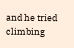and he tried climbing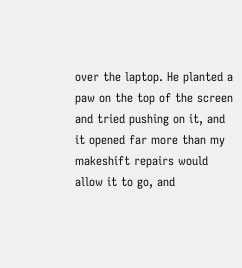over the laptop. He planted a paw on the top of the screen and tried pushing on it, and it opened far more than my makeshift repairs would allow it to go, and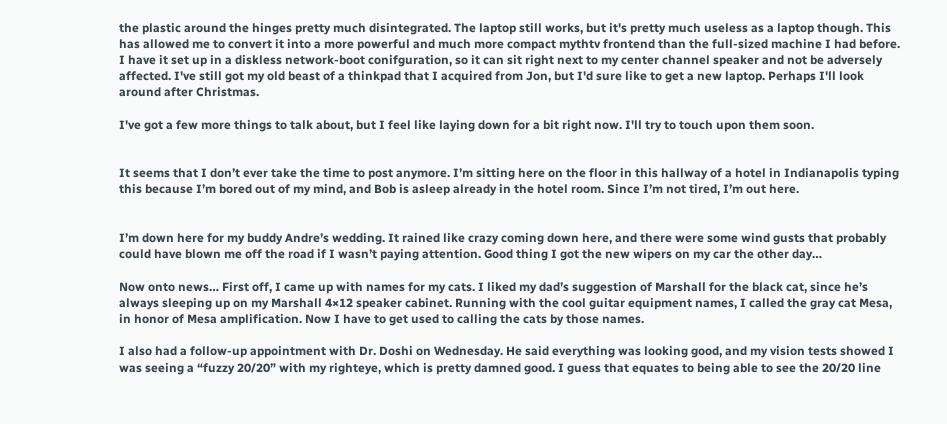the plastic around the hinges pretty much disintegrated. The laptop still works, but it's pretty much useless as a laptop though. This has allowed me to convert it into a more powerful and much more compact mythtv frontend than the full-sized machine I had before. I have it set up in a diskless network-boot conifguration, so it can sit right next to my center channel speaker and not be adversely affected. I've still got my old beast of a thinkpad that I acquired from Jon, but I'd sure like to get a new laptop. Perhaps I'll look around after Christmas.

I've got a few more things to talk about, but I feel like laying down for a bit right now. I'll try to touch upon them soon.


It seems that I don’t ever take the time to post anymore. I’m sitting here on the floor in this hallway of a hotel in Indianapolis typing this because I’m bored out of my mind, and Bob is asleep already in the hotel room. Since I’m not tired, I’m out here.


I’m down here for my buddy Andre’s wedding. It rained like crazy coming down here, and there were some wind gusts that probably could have blown me off the road if I wasn’t paying attention. Good thing I got the new wipers on my car the other day…

Now onto news… First off, I came up with names for my cats. I liked my dad’s suggestion of Marshall for the black cat, since he’s always sleeping up on my Marshall 4×12 speaker cabinet. Running with the cool guitar equipment names, I called the gray cat Mesa, in honor of Mesa amplification. Now I have to get used to calling the cats by those names.

I also had a follow-up appointment with Dr. Doshi on Wednesday. He said everything was looking good, and my vision tests showed I was seeing a “fuzzy 20/20” with my righteye, which is pretty damned good. I guess that equates to being able to see the 20/20 line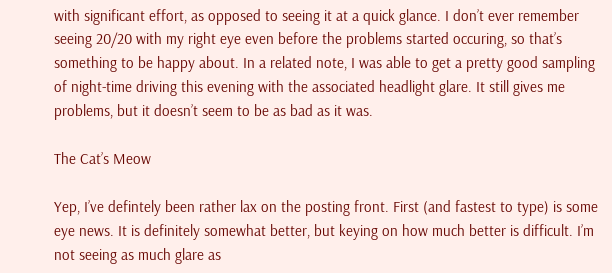with significant effort, as opposed to seeing it at a quick glance. I don’t ever remember seeing 20/20 with my right eye even before the problems started occuring, so that’s something to be happy about. In a related note, I was able to get a pretty good sampling of night-time driving this evening with the associated headlight glare. It still gives me problems, but it doesn’t seem to be as bad as it was.

The Cat’s Meow

Yep, I’ve defintely been rather lax on the posting front. First (and fastest to type) is some eye news. It is definitely somewhat better, but keying on how much better is difficult. I’m not seeing as much glare as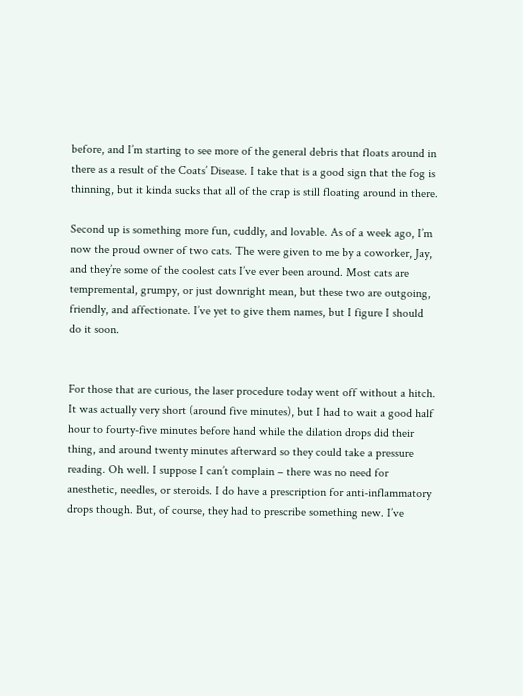before, and I’m starting to see more of the general debris that floats around in there as a result of the Coats’ Disease. I take that is a good sign that the fog is thinning, but it kinda sucks that all of the crap is still floating around in there.

Second up is something more fun, cuddly, and lovable. As of a week ago, I’m now the proud owner of two cats. The were given to me by a coworker, Jay, and they’re some of the coolest cats I’ve ever been around. Most cats are tempremental, grumpy, or just downright mean, but these two are outgoing, friendly, and affectionate. I’ve yet to give them names, but I figure I should do it soon.


For those that are curious, the laser procedure today went off without a hitch. It was actually very short (around five minutes), but I had to wait a good half hour to fourty-five minutes before hand while the dilation drops did their thing, and around twenty minutes afterward so they could take a pressure reading. Oh well. I suppose I can’t complain – there was no need for anesthetic, needles, or steroids. I do have a prescription for anti-inflammatory drops though. But, of course, they had to prescribe something new. I’ve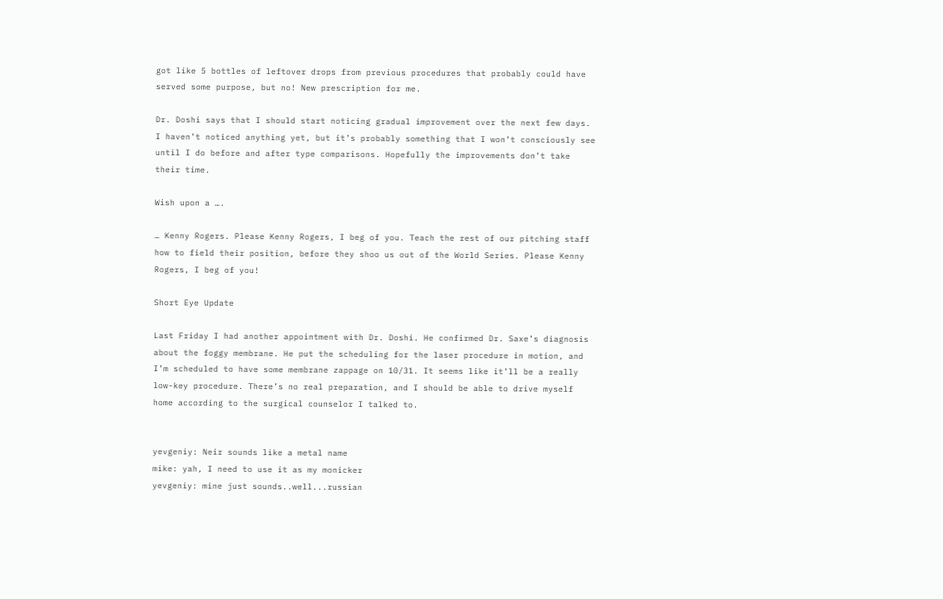got like 5 bottles of leftover drops from previous procedures that probably could have served some purpose, but no! New prescription for me.

Dr. Doshi says that I should start noticing gradual improvement over the next few days. I haven’t noticed anything yet, but it’s probably something that I won’t consciously see until I do before and after type comparisons. Hopefully the improvements don’t take their time.

Wish upon a ….

… Kenny Rogers. Please Kenny Rogers, I beg of you. Teach the rest of our pitching staff how to field their position, before they shoo us out of the World Series. Please Kenny Rogers, I beg of you!

Short Eye Update

Last Friday I had another appointment with Dr. Doshi. He confirmed Dr. Saxe’s diagnosis about the foggy membrane. He put the scheduling for the laser procedure in motion, and I’m scheduled to have some membrane zappage on 10/31. It seems like it’ll be a really low-key procedure. There’s no real preparation, and I should be able to drive myself home according to the surgical counselor I talked to.


yevgeniy: Neir sounds like a metal name
mike: yah, I need to use it as my monicker
yevgeniy: mine just sounds..well...russian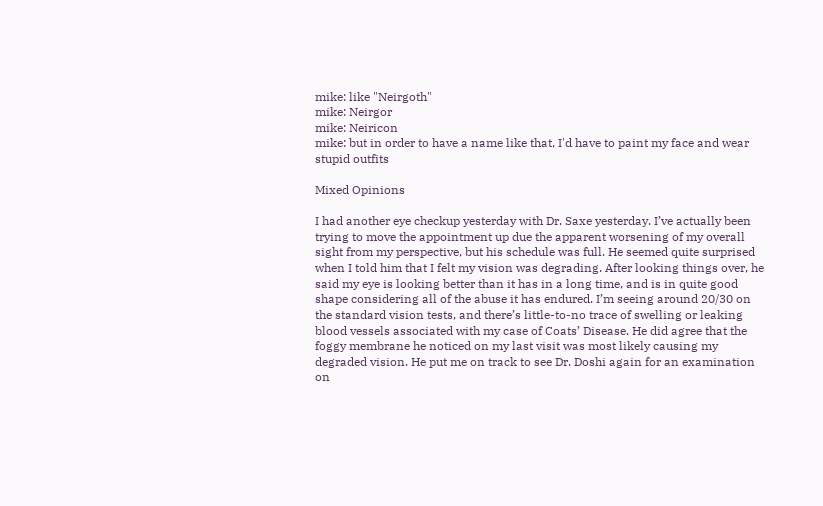mike: like "Neirgoth"
mike: Neirgor
mike: Neiricon
mike: but in order to have a name like that, I'd have to paint my face and wear stupid outfits

Mixed Opinions

I had another eye checkup yesterday with Dr. Saxe yesterday. I’ve actually been trying to move the appointment up due the apparent worsening of my overall sight from my perspective, but his schedule was full. He seemed quite surprised when I told him that I felt my vision was degrading. After looking things over, he said my eye is looking better than it has in a long time, and is in quite good shape considering all of the abuse it has endured. I’m seeing around 20/30 on the standard vision tests, and there’s little-to-no trace of swelling or leaking blood vessels associated with my case of Coats’ Disease. He did agree that the foggy membrane he noticed on my last visit was most likely causing my degraded vision. He put me on track to see Dr. Doshi again for an examination on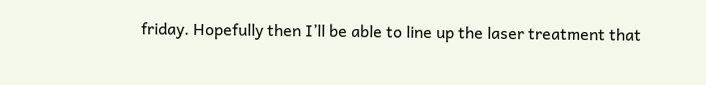friday. Hopefully then I’ll be able to line up the laser treatment that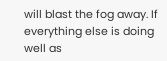will blast the fog away. If everything else is doing well as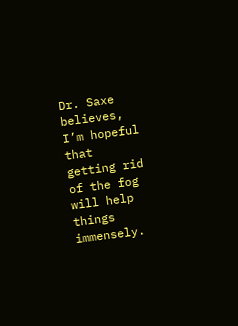Dr. Saxe believes, I’m hopeful that getting rid of the fog will help things immensely.